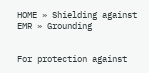HOME » Shielding against EMR » Grounding


For protection against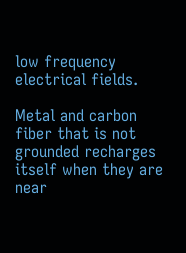low frequency electrical fields.

Metal and carbon fiber that is not grounded recharges itself when they are near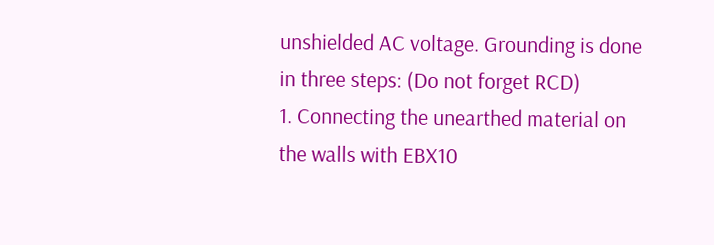unshielded AC voltage. Grounding is done in three steps: (Do not forget RCD)
1. Connecting the unearthed material on the walls with EBX10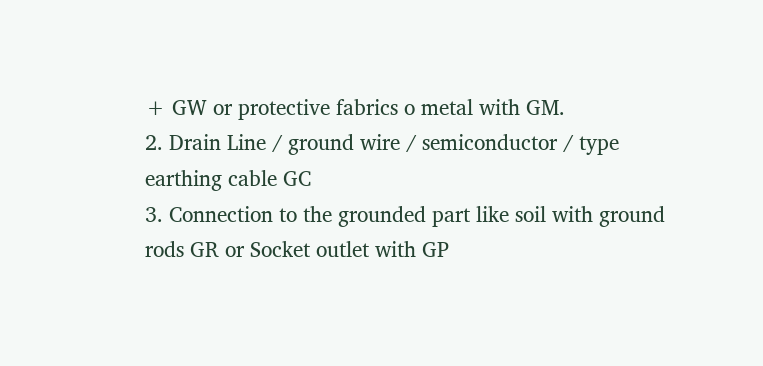+ GW or protective fabrics o metal with GM.
2. Drain Line / ground wire / semiconductor / type earthing cable GC
3. Connection to the grounded part like soil with ground rods GR or Socket outlet with GP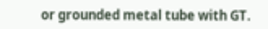or grounded metal tube with GT.